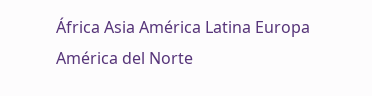África Asia América Latina Europa América del Norte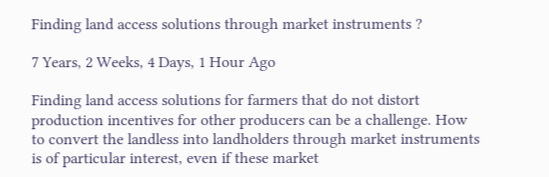Finding land access solutions through market instruments ?

7 Years, 2 Weeks, 4 Days, 1 Hour Ago

Finding land access solutions for farmers that do not distort production incentives for other producers can be a challenge. How to convert the landless into landholders through market instruments is of particular interest, even if these market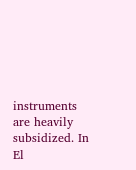instruments are heavily subsidized. In El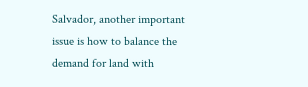Salvador, another important issue is how to balance the demand for land with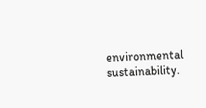environmental sustainability.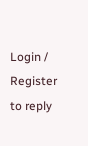Login / Register to reply